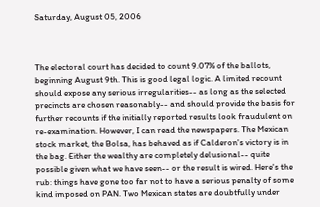Saturday, August 05, 2006



The electoral court has decided to count 9.07% of the ballots, beginning August 9th. This is good legal logic. A limited recount should expose any serious irregularities-- as long as the selected precincts are chosen reasonably-- and should provide the basis for further recounts if the initially reported results look fraudulent on re-examination. However, I can read the newspapers. The Mexican stock market, the Bolsa, has behaved as if Calderon's victory is in the bag. Either the wealthy are completely delusional-- quite possible given what we have seen-- or the result is wired. Here's the rub: things have gone too far not to have a serious penalty of some kind imposed on PAN. Two Mexican states are doubtfully under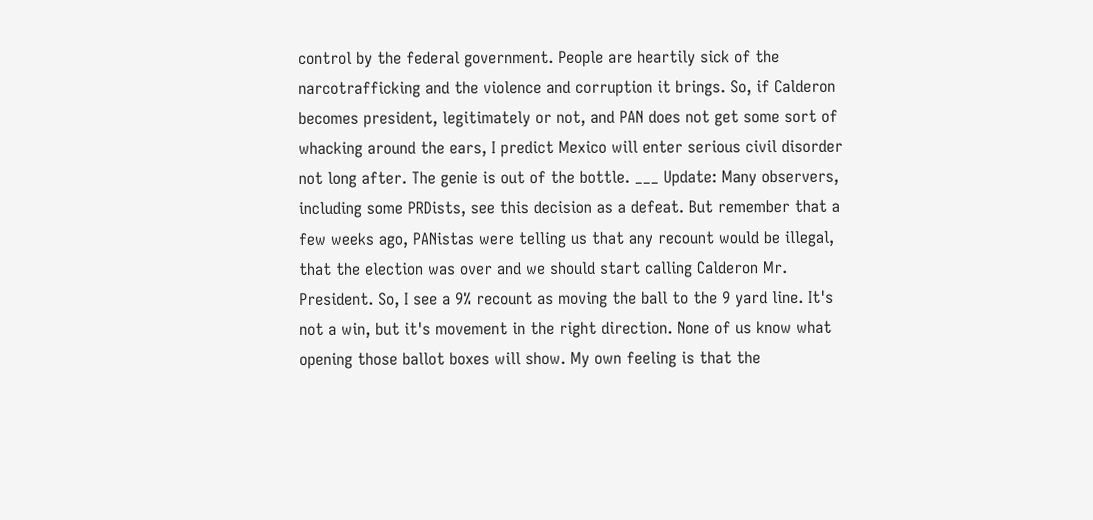control by the federal government. People are heartily sick of the narcotrafficking and the violence and corruption it brings. So, if Calderon becomes president, legitimately or not, and PAN does not get some sort of whacking around the ears, I predict Mexico will enter serious civil disorder not long after. The genie is out of the bottle. ___ Update: Many observers, including some PRDists, see this decision as a defeat. But remember that a few weeks ago, PANistas were telling us that any recount would be illegal, that the election was over and we should start calling Calderon Mr. President. So, I see a 9% recount as moving the ball to the 9 yard line. It's not a win, but it's movement in the right direction. None of us know what opening those ballot boxes will show. My own feeling is that the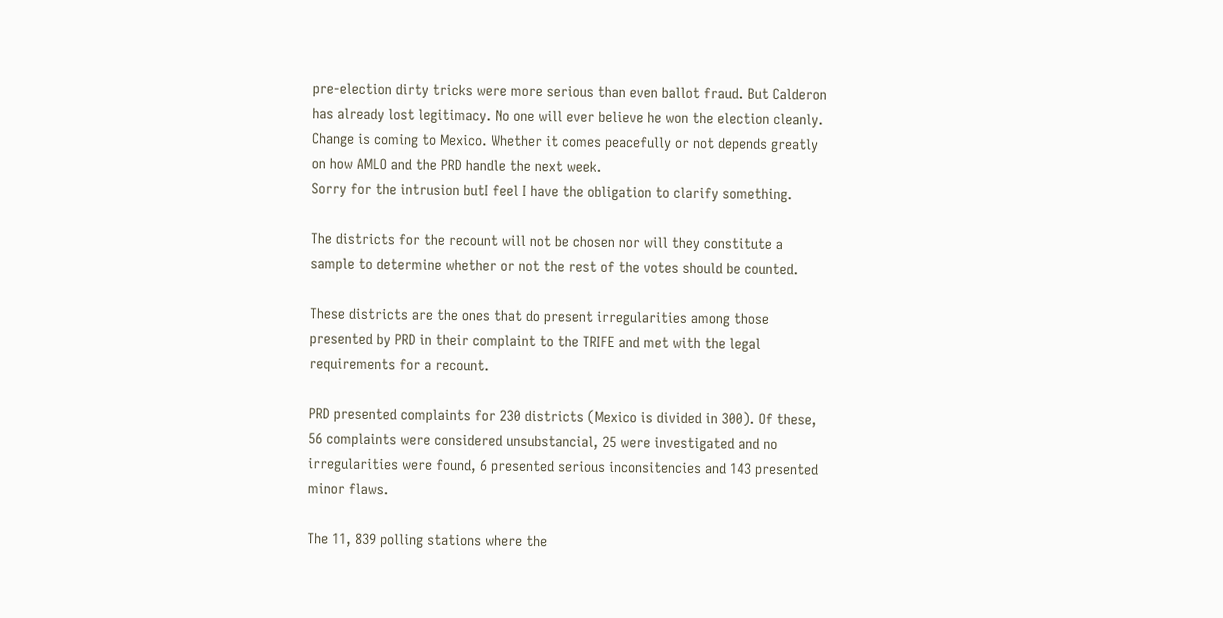pre-election dirty tricks were more serious than even ballot fraud. But Calderon has already lost legitimacy. No one will ever believe he won the election cleanly. Change is coming to Mexico. Whether it comes peacefully or not depends greatly on how AMLO and the PRD handle the next week.
Sorry for the intrusion butI feel I have the obligation to clarify something.

The districts for the recount will not be chosen nor will they constitute a sample to determine whether or not the rest of the votes should be counted.

These districts are the ones that do present irregularities among those presented by PRD in their complaint to the TRIFE and met with the legal requirements for a recount.

PRD presented complaints for 230 districts (Mexico is divided in 300). Of these, 56 complaints were considered unsubstancial, 25 were investigated and no irregularities were found, 6 presented serious inconsitencies and 143 presented minor flaws.

The 11, 839 polling stations where the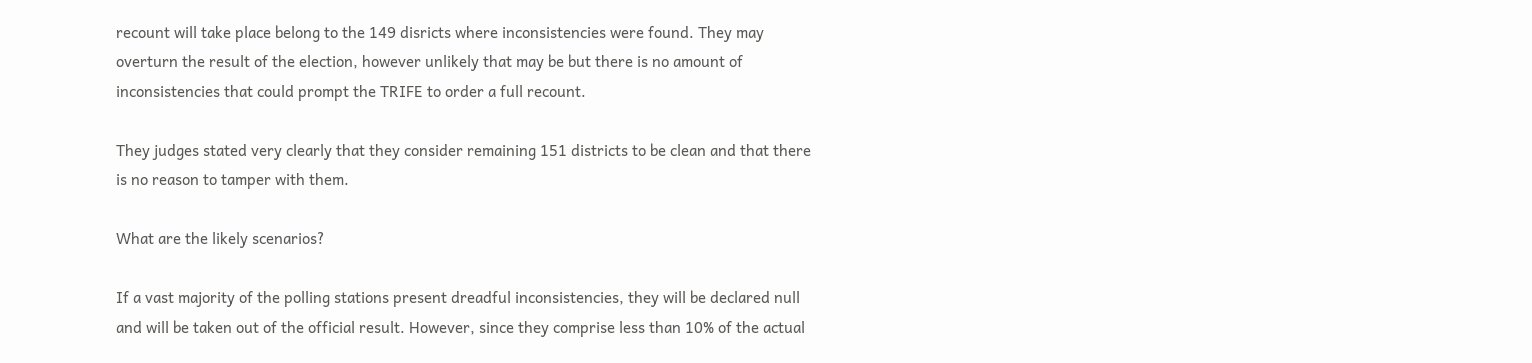recount will take place belong to the 149 disricts where inconsistencies were found. They may overturn the result of the election, however unlikely that may be but there is no amount of inconsistencies that could prompt the TRIFE to order a full recount.

They judges stated very clearly that they consider remaining 151 districts to be clean and that there is no reason to tamper with them.

What are the likely scenarios?

If a vast majority of the polling stations present dreadful inconsistencies, they will be declared null and will be taken out of the official result. However, since they comprise less than 10% of the actual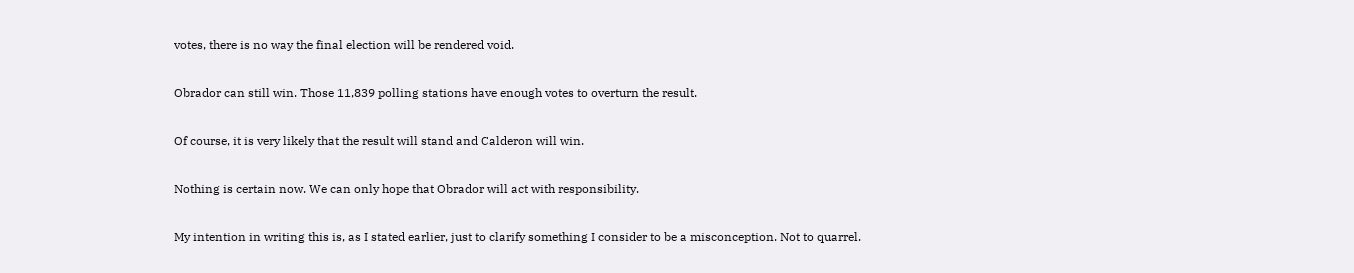votes, there is no way the final election will be rendered void.

Obrador can still win. Those 11,839 polling stations have enough votes to overturn the result.

Of course, it is very likely that the result will stand and Calderon will win.

Nothing is certain now. We can only hope that Obrador will act with responsibility.

My intention in writing this is, as I stated earlier, just to clarify something I consider to be a misconception. Not to quarrel.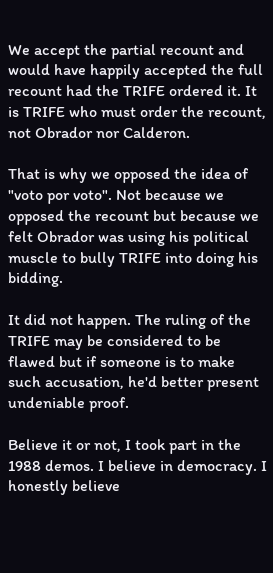We accept the partial recount and would have happily accepted the full recount had the TRIFE ordered it. It is TRIFE who must order the recount, not Obrador nor Calderon.

That is why we opposed the idea of "voto por voto". Not because we opposed the recount but because we felt Obrador was using his political muscle to bully TRIFE into doing his bidding.

It did not happen. The ruling of the TRIFE may be considered to be flawed but if someone is to make such accusation, he'd better present undeniable proof.

Believe it or not, I took part in the 1988 demos. I believe in democracy. I honestly believe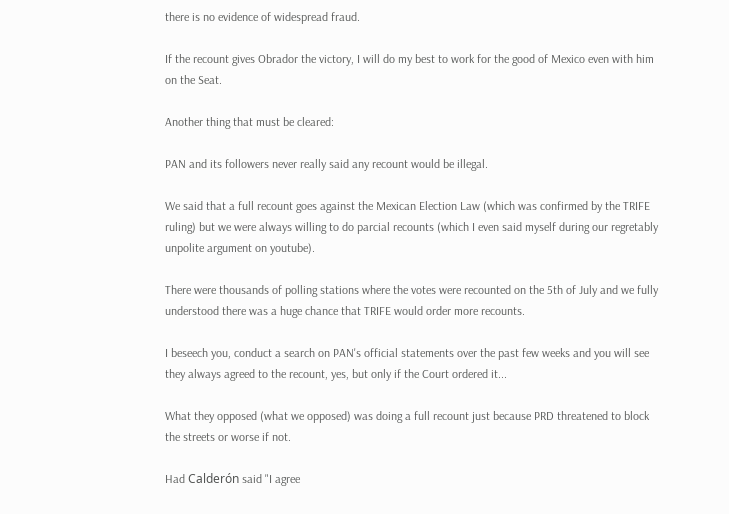there is no evidence of widespread fraud.

If the recount gives Obrador the victory, I will do my best to work for the good of Mexico even with him on the Seat.

Another thing that must be cleared:

PAN and its followers never really said any recount would be illegal.

We said that a full recount goes against the Mexican Election Law (which was confirmed by the TRIFE ruling) but we were always willing to do parcial recounts (which I even said myself during our regretably unpolite argument on youtube).

There were thousands of polling stations where the votes were recounted on the 5th of July and we fully understood there was a huge chance that TRIFE would order more recounts.

I beseech you, conduct a search on PAN's official statements over the past few weeks and you will see they always agreed to the recount, yes, but only if the Court ordered it...

What they opposed (what we opposed) was doing a full recount just because PRD threatened to block the streets or worse if not.

Had Calderón said "I agree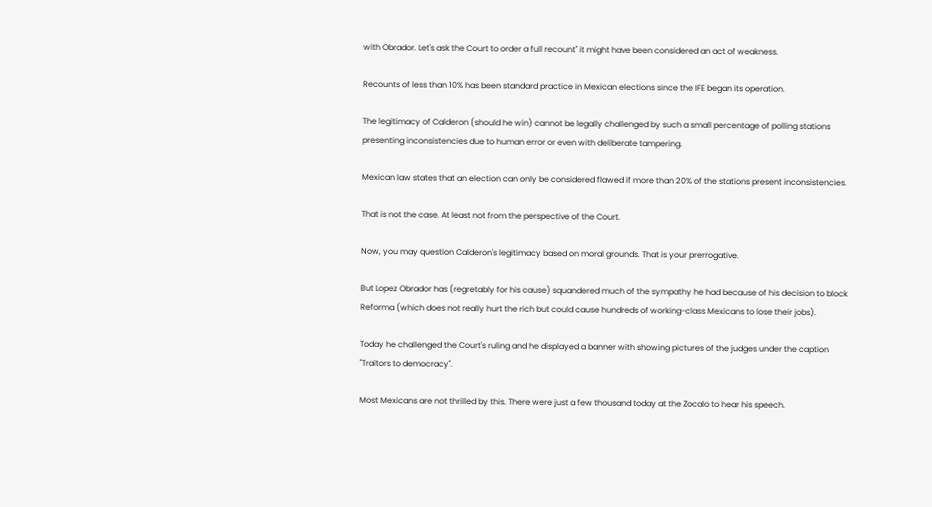with Obrador. Let's ask the Court to order a full recount" it might have been considered an act of weakness.

Recounts of less than 10% has been standard practice in Mexican elections since the IFE began its operation.

The legitimacy of Calderon (should he win) cannot be legally challenged by such a small percentage of polling stations presenting inconsistencies due to human error or even with deliberate tampering.

Mexican law states that an election can only be considered flawed if more than 20% of the stations present inconsistencies.

That is not the case. At least not from the perspective of the Court.

Now, you may question Calderon's legitimacy based on moral grounds. That is your prerrogative.

But Lopez Obrador has (regretably for his cause) squandered much of the sympathy he had because of his decision to block Reforma (which does not really hurt the rich but could cause hundreds of working-class Mexicans to lose their jobs).

Today he challenged the Court's ruling and he displayed a banner with showing pictures of the judges under the caption "Traitors to democracy".

Most Mexicans are not thrilled by this. There were just a few thousand today at the Zocalo to hear his speech.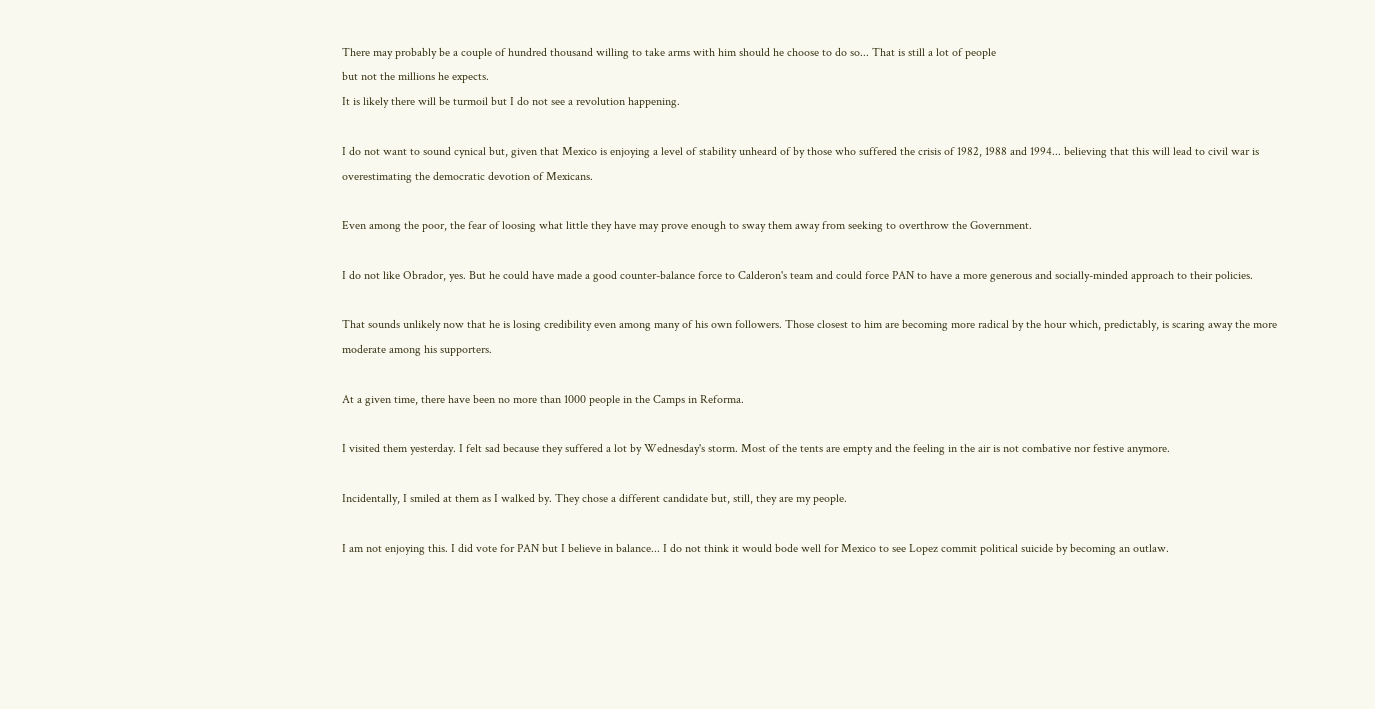There may probably be a couple of hundred thousand willing to take arms with him should he choose to do so... That is still a lot of people
but not the millions he expects.
It is likely there will be turmoil but I do not see a revolution happening.

I do not want to sound cynical but, given that Mexico is enjoying a level of stability unheard of by those who suffered the crisis of 1982, 1988 and 1994... believing that this will lead to civil war is overestimating the democratic devotion of Mexicans.

Even among the poor, the fear of loosing what little they have may prove enough to sway them away from seeking to overthrow the Government.

I do not like Obrador, yes. But he could have made a good counter-balance force to Calderon's team and could force PAN to have a more generous and socially-minded approach to their policies.

That sounds unlikely now that he is losing credibility even among many of his own followers. Those closest to him are becoming more radical by the hour which, predictably, is scaring away the more moderate among his supporters.

At a given time, there have been no more than 1000 people in the Camps in Reforma.

I visited them yesterday. I felt sad because they suffered a lot by Wednesday's storm. Most of the tents are empty and the feeling in the air is not combative nor festive anymore.

Incidentally, I smiled at them as I walked by. They chose a different candidate but, still, they are my people.

I am not enjoying this. I did vote for PAN but I believe in balance... I do not think it would bode well for Mexico to see Lopez commit political suicide by becoming an outlaw.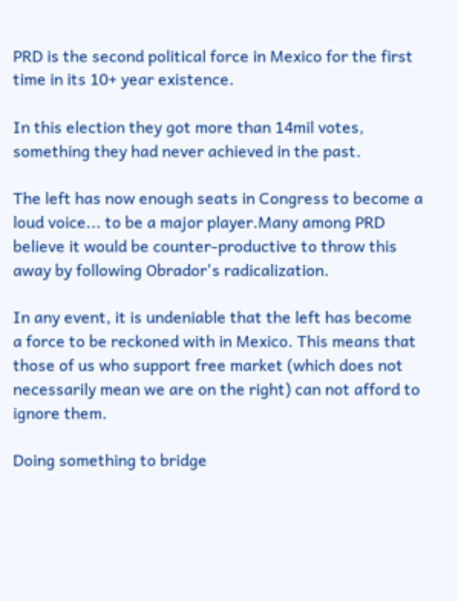PRD is the second political force in Mexico for the first time in its 10+ year existence.

In this election they got more than 14mil votes, something they had never achieved in the past.

The left has now enough seats in Congress to become a loud voice... to be a major player.Many among PRD believe it would be counter-productive to throw this away by following Obrador's radicalization.

In any event, it is undeniable that the left has become a force to be reckoned with in Mexico. This means that those of us who support free market (which does not necessarily mean we are on the right) can not afford to ignore them.

Doing something to bridge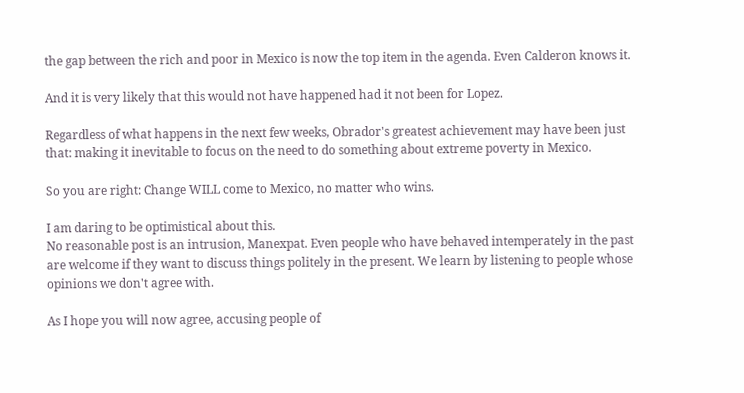the gap between the rich and poor in Mexico is now the top item in the agenda. Even Calderon knows it.

And it is very likely that this would not have happened had it not been for Lopez.

Regardless of what happens in the next few weeks, Obrador's greatest achievement may have been just that: making it inevitable to focus on the need to do something about extreme poverty in Mexico.

So you are right: Change WILL come to Mexico, no matter who wins.

I am daring to be optimistical about this.
No reasonable post is an intrusion, Manexpat. Even people who have behaved intemperately in the past are welcome if they want to discuss things politely in the present. We learn by listening to people whose opinions we don't agree with.

As I hope you will now agree, accusing people of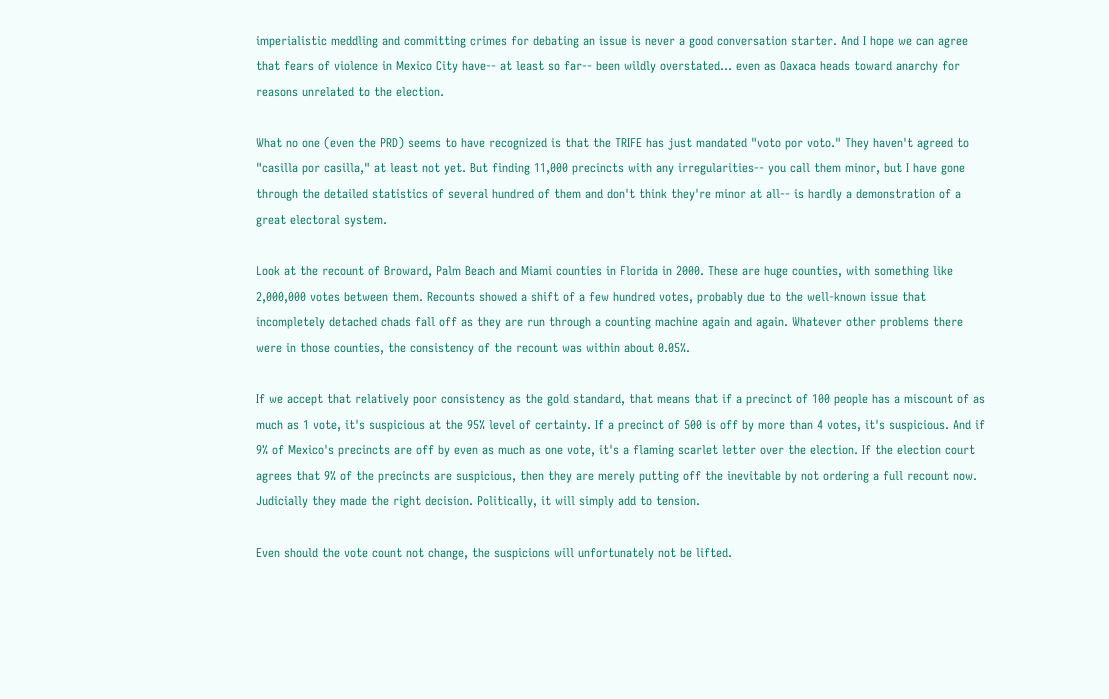imperialistic meddling and committing crimes for debating an issue is never a good conversation starter. And I hope we can agree that fears of violence in Mexico City have-- at least so far-- been wildly overstated... even as Oaxaca heads toward anarchy for reasons unrelated to the election.

What no one (even the PRD) seems to have recognized is that the TRIFE has just mandated "voto por voto." They haven't agreed to "casilla por casilla," at least not yet. But finding 11,000 precincts with any irregularities-- you call them minor, but I have gone through the detailed statistics of several hundred of them and don't think they're minor at all-- is hardly a demonstration of a great electoral system.

Look at the recount of Broward, Palm Beach and Miami counties in Florida in 2000. These are huge counties, with something like 2,000,000 votes between them. Recounts showed a shift of a few hundred votes, probably due to the well-known issue that incompletely detached chads fall off as they are run through a counting machine again and again. Whatever other problems there were in those counties, the consistency of the recount was within about 0.05%.

If we accept that relatively poor consistency as the gold standard, that means that if a precinct of 100 people has a miscount of as much as 1 vote, it's suspicious at the 95% level of certainty. If a precinct of 500 is off by more than 4 votes, it's suspicious. And if 9% of Mexico's precincts are off by even as much as one vote, it's a flaming scarlet letter over the election. If the election court agrees that 9% of the precincts are suspicious, then they are merely putting off the inevitable by not ordering a full recount now. Judicially they made the right decision. Politically, it will simply add to tension.

Even should the vote count not change, the suspicions will unfortunately not be lifted.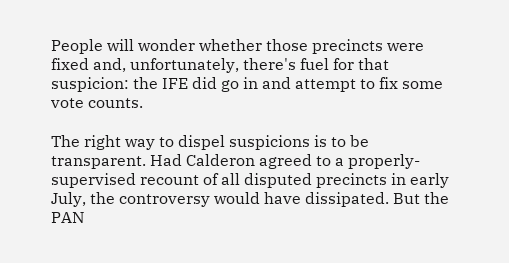People will wonder whether those precincts were fixed and, unfortunately, there's fuel for that suspicion: the IFE did go in and attempt to fix some vote counts.

The right way to dispel suspicions is to be transparent. Had Calderon agreed to a properly-supervised recount of all disputed precincts in early July, the controversy would have dissipated. But the PAN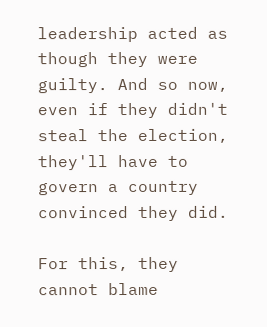leadership acted as though they were guilty. And so now, even if they didn't steal the election, they'll have to govern a country convinced they did.

For this, they cannot blame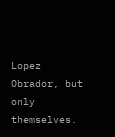Lopez Obrador, but only themselves.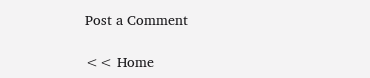Post a Comment

<< Home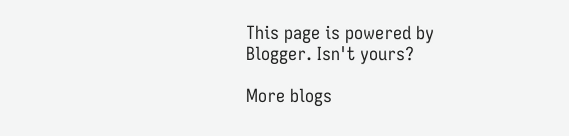This page is powered by Blogger. Isn't yours?

More blogs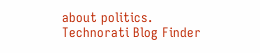about politics.
Technorati Blog Finder